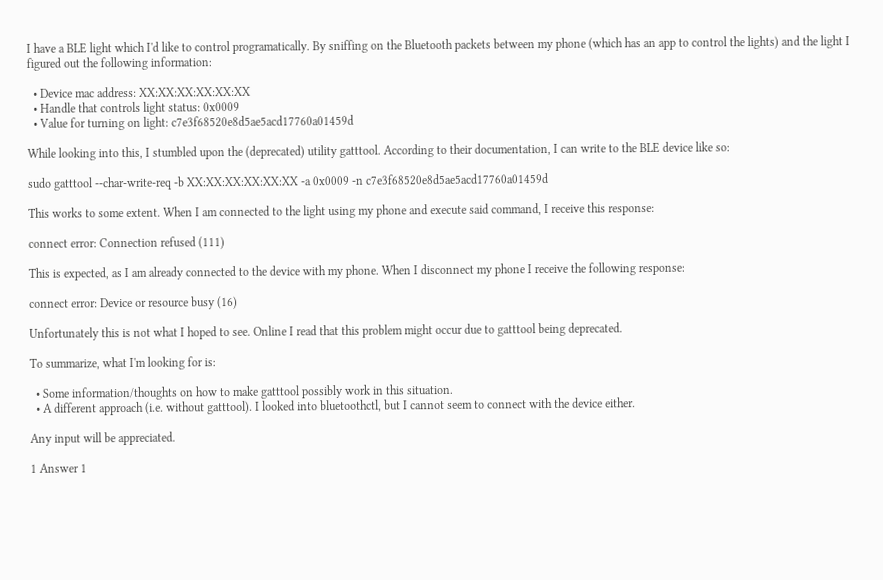I have a BLE light which I'd like to control programatically. By sniffing on the Bluetooth packets between my phone (which has an app to control the lights) and the light I figured out the following information:

  • Device mac address: XX:XX:XX:XX:XX:XX
  • Handle that controls light status: 0x0009
  • Value for turning on light: c7e3f68520e8d5ae5acd17760a01459d

While looking into this, I stumbled upon the (deprecated) utility gatttool. According to their documentation, I can write to the BLE device like so:

sudo gatttool --char-write-req -b XX:XX:XX:XX:XX:XX -a 0x0009 -n c7e3f68520e8d5ae5acd17760a01459d

This works to some extent. When I am connected to the light using my phone and execute said command, I receive this response:

connect error: Connection refused (111)

This is expected, as I am already connected to the device with my phone. When I disconnect my phone I receive the following response:

connect error: Device or resource busy (16)

Unfortunately this is not what I hoped to see. Online I read that this problem might occur due to gatttool being deprecated.

To summarize, what I'm looking for is:

  • Some information/thoughts on how to make gatttool possibly work in this situation.
  • A different approach (i.e. without gatttool). I looked into bluetoothctl, but I cannot seem to connect with the device either.

Any input will be appreciated.

1 Answer 1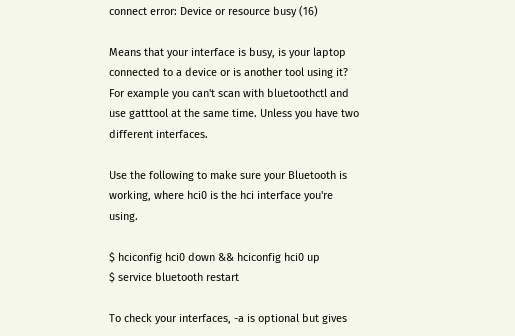connect error: Device or resource busy (16)

Means that your interface is busy, is your laptop connected to a device or is another tool using it? For example you can't scan with bluetoothctl and use gatttool at the same time. Unless you have two different interfaces.

Use the following to make sure your Bluetooth is working, where hci0 is the hci interface you're using.

$ hciconfig hci0 down && hciconfig hci0 up
$ service bluetooth restart

To check your interfaces, -a is optional but gives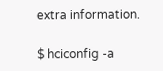extra information.

$ hciconfig -a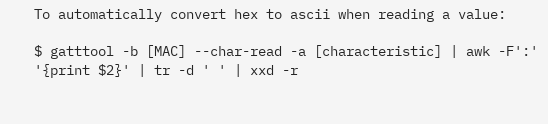To automatically convert hex to ascii when reading a value:

$ gatttool -b [MAC] --char-read -a [characteristic] | awk -F':' '{print $2}' | tr -d ' ' | xxd -r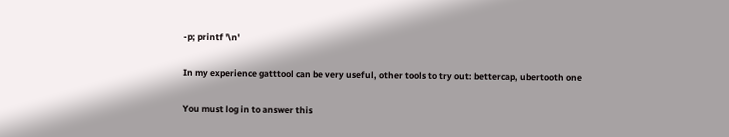-p; printf '\n'

In my experience gatttool can be very useful, other tools to try out: bettercap, ubertooth one

You must log in to answer this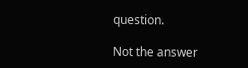question.

Not the answer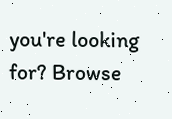you're looking for? Browse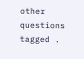other questions tagged .